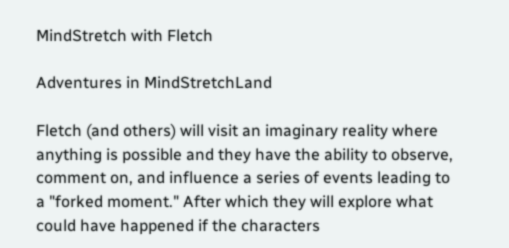MindStretch with Fletch

Adventures in MindStretchLand

Fletch (and others) will visit an imaginary reality where anything is possible and they have the ability to observe, comment on, and influence a series of events leading to a "forked moment." After which they will explore what could have happened if the characters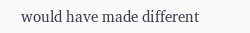would have made different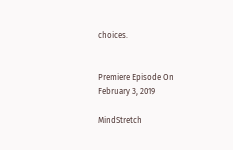choices.


Premiere Episode On
February 3, 2019

MindStretch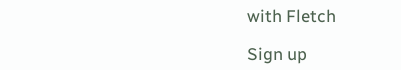with Fletch

Sign up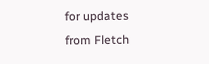for updates from Fletch